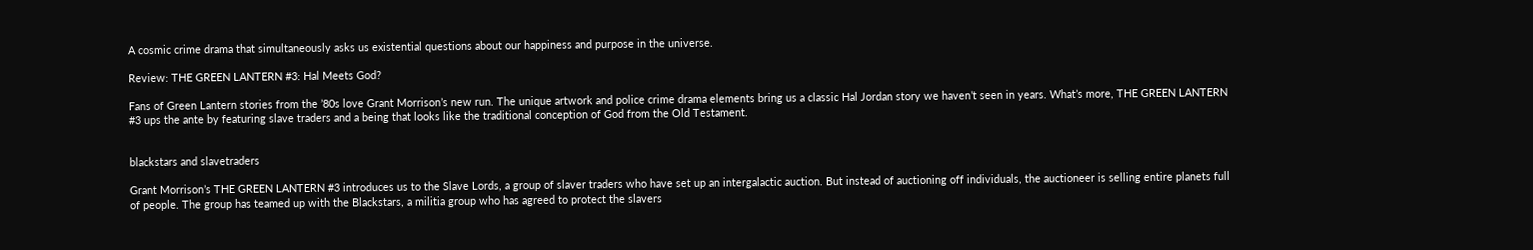A cosmic crime drama that simultaneously asks us existential questions about our happiness and purpose in the universe.

Review: THE GREEN LANTERN #3: Hal Meets God?

Fans of Green Lantern stories from the ’80s love Grant Morrison’s new run. The unique artwork and police crime drama elements bring us a classic Hal Jordan story we haven’t seen in years. What’s more, THE GREEN LANTERN #3 ups the ante by featuring slave traders and a being that looks like the traditional conception of God from the Old Testament.


blackstars and slavetraders

Grant Morrison’s THE GREEN LANTERN #3 introduces us to the Slave Lords, a group of slaver traders who have set up an intergalactic auction. But instead of auctioning off individuals, the auctioneer is selling entire planets full of people. The group has teamed up with the Blackstars, a militia group who has agreed to protect the slavers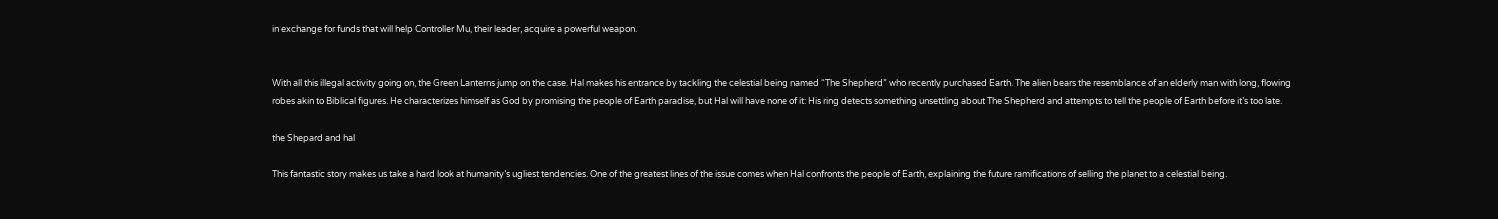in exchange for funds that will help Controller Mu, their leader, acquire a powerful weapon.


With all this illegal activity going on, the Green Lanterns jump on the case. Hal makes his entrance by tackling the celestial being named “The Shepherd” who recently purchased Earth. The alien bears the resemblance of an elderly man with long, flowing robes akin to Biblical figures. He characterizes himself as God by promising the people of Earth paradise, but Hal will have none of it: His ring detects something unsettling about The Shepherd and attempts to tell the people of Earth before it’s too late.

the Shepard and hal

This fantastic story makes us take a hard look at humanity’s ugliest tendencies. One of the greatest lines of the issue comes when Hal confronts the people of Earth, explaining the future ramifications of selling the planet to a celestial being.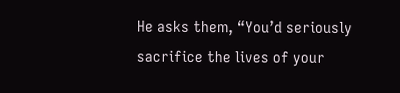He asks them, “You’d seriously sacrifice the lives of your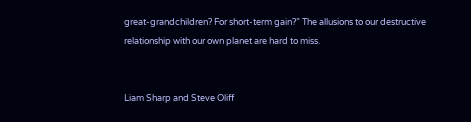great-grandchildren? For short-term gain?” The allusions to our destructive relationship with our own planet are hard to miss.


Liam Sharp and Steve Oliff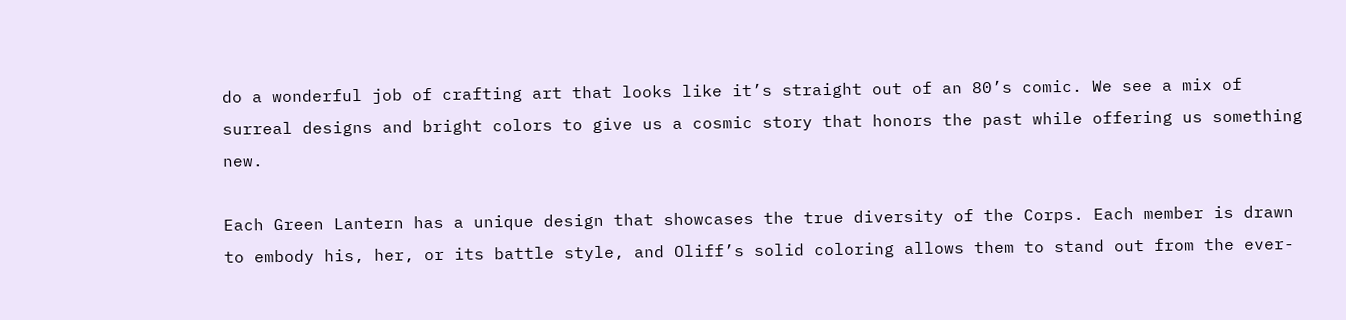do a wonderful job of crafting art that looks like it’s straight out of an 80’s comic. We see a mix of surreal designs and bright colors to give us a cosmic story that honors the past while offering us something new.

Each Green Lantern has a unique design that showcases the true diversity of the Corps. Each member is drawn to embody his, her, or its battle style, and Oliff’s solid coloring allows them to stand out from the ever-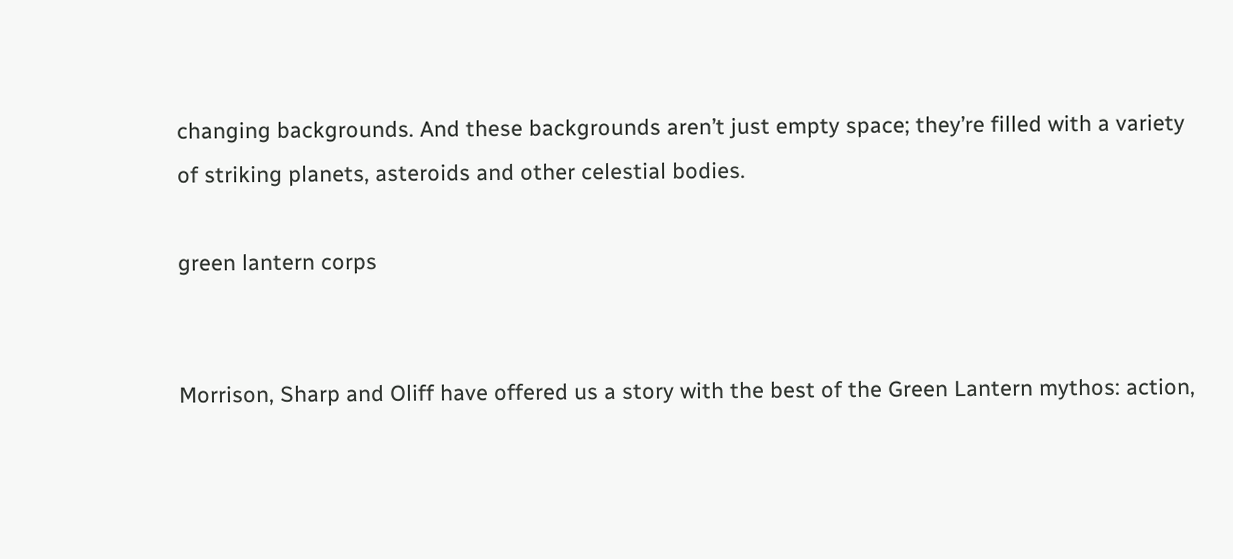changing backgrounds. And these backgrounds aren’t just empty space; they’re filled with a variety of striking planets, asteroids and other celestial bodies.

green lantern corps


Morrison, Sharp and Oliff have offered us a story with the best of the Green Lantern mythos: action,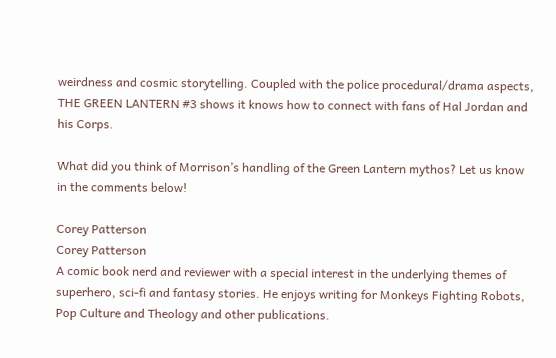weirdness and cosmic storytelling. Coupled with the police procedural/drama aspects, THE GREEN LANTERN #3 shows it knows how to connect with fans of Hal Jordan and his Corps.

What did you think of Morrison’s handling of the Green Lantern mythos? Let us know in the comments below!

Corey Patterson
Corey Patterson
A comic book nerd and reviewer with a special interest in the underlying themes of superhero, sci-fi and fantasy stories. He enjoys writing for Monkeys Fighting Robots, Pop Culture and Theology and other publications.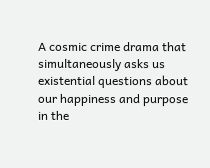A cosmic crime drama that simultaneously asks us existential questions about our happiness and purpose in the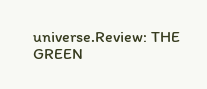universe.Review: THE GREEN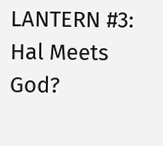LANTERN #3: Hal Meets God?